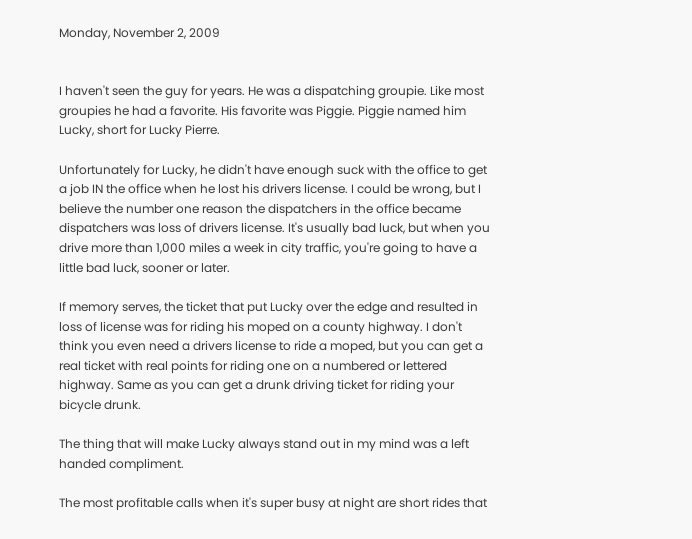Monday, November 2, 2009


I haven't seen the guy for years. He was a dispatching groupie. Like most groupies he had a favorite. His favorite was Piggie. Piggie named him Lucky, short for Lucky Pierre.

Unfortunately for Lucky, he didn't have enough suck with the office to get a job IN the office when he lost his drivers license. I could be wrong, but I believe the number one reason the dispatchers in the office became dispatchers was loss of drivers license. It's usually bad luck, but when you drive more than 1,000 miles a week in city traffic, you're going to have a little bad luck, sooner or later.

If memory serves, the ticket that put Lucky over the edge and resulted in loss of license was for riding his moped on a county highway. I don't think you even need a drivers license to ride a moped, but you can get a real ticket with real points for riding one on a numbered or lettered highway. Same as you can get a drunk driving ticket for riding your bicycle drunk.

The thing that will make Lucky always stand out in my mind was a left handed compliment.

The most profitable calls when it's super busy at night are short rides that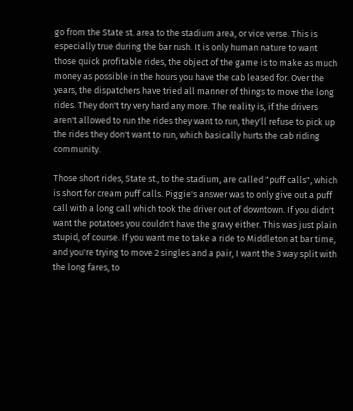go from the State st. area to the stadium area, or vice verse. This is especially true during the bar rush. It is only human nature to want those quick profitable rides, the object of the game is to make as much money as possible in the hours you have the cab leased for. Over the years, the dispatchers have tried all manner of things to move the long rides. They don't try very hard any more. The reality is, if the drivers aren't allowed to run the rides they want to run, they'll refuse to pick up the rides they don't want to run, which basically hurts the cab riding community.

Those short rides, State st., to the stadium, are called "puff calls", which is short for cream puff calls. Piggie's answer was to only give out a puff call with a long call which took the driver out of downtown. If you didn't want the potatoes you couldn't have the gravy either. This was just plain stupid, of course. If you want me to take a ride to Middleton at bar time, and you're trying to move 2 singles and a pair, I want the 3 way split with the long fares, to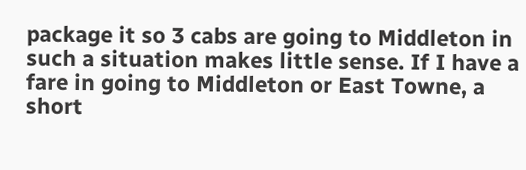package it so 3 cabs are going to Middleton in such a situation makes little sense. If I have a fare in going to Middleton or East Towne, a short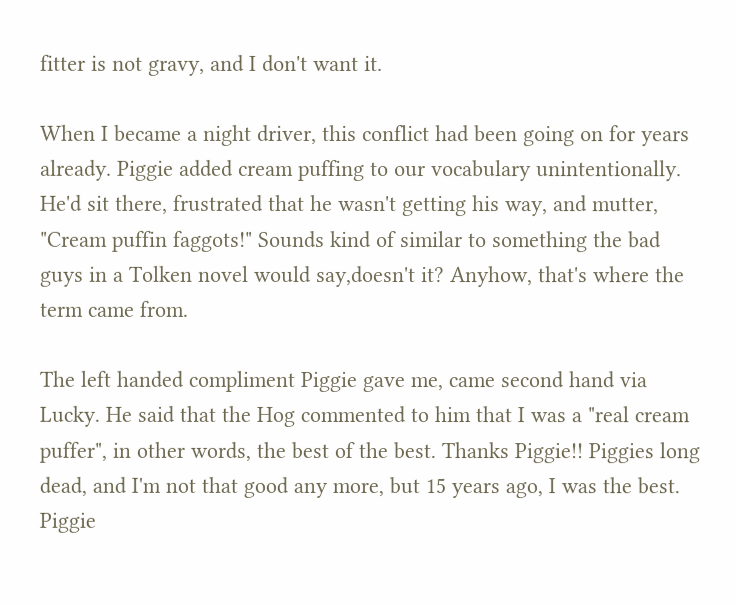fitter is not gravy, and I don't want it.

When I became a night driver, this conflict had been going on for years already. Piggie added cream puffing to our vocabulary unintentionally. He'd sit there, frustrated that he wasn't getting his way, and mutter, "Cream puffin faggots!" Sounds kind of similar to something the bad guys in a Tolken novel would say,doesn't it? Anyhow, that's where the term came from.

The left handed compliment Piggie gave me, came second hand via Lucky. He said that the Hog commented to him that I was a "real cream puffer", in other words, the best of the best. Thanks Piggie!! Piggies long dead, and I'm not that good any more, but 15 years ago, I was the best. Piggie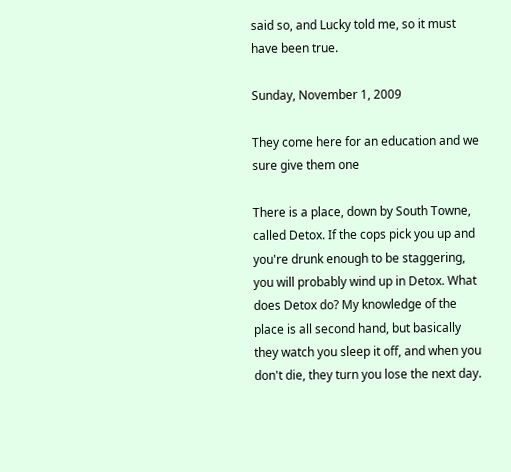said so, and Lucky told me, so it must have been true.

Sunday, November 1, 2009

They come here for an education and we sure give them one

There is a place, down by South Towne, called Detox. If the cops pick you up and you're drunk enough to be staggering, you will probably wind up in Detox. What does Detox do? My knowledge of the place is all second hand, but basically they watch you sleep it off, and when you don't die, they turn you lose the next day.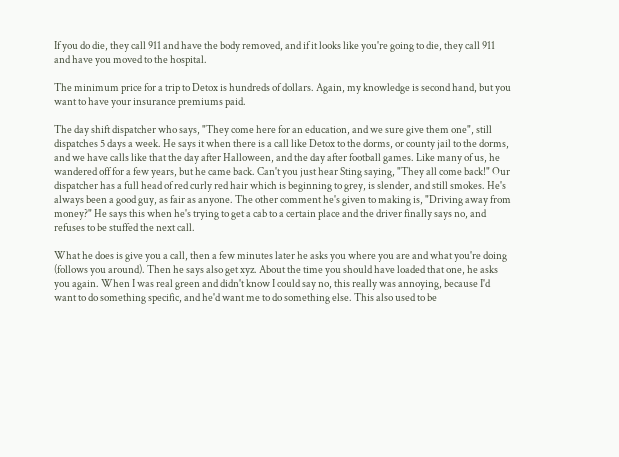If you do die, they call 911 and have the body removed, and if it looks like you're going to die, they call 911 and have you moved to the hospital.

The minimum price for a trip to Detox is hundreds of dollars. Again, my knowledge is second hand, but you want to have your insurance premiums paid.

The day shift dispatcher who says, "They come here for an education, and we sure give them one", still dispatches 5 days a week. He says it when there is a call like Detox to the dorms, or county jail to the dorms, and we have calls like that the day after Halloween, and the day after football games. Like many of us, he wandered off for a few years, but he came back. Can't you just hear Sting saying, "They all come back!" Our dispatcher has a full head of red curly red hair which is beginning to grey, is slender, and still smokes. He's always been a good guy, as fair as anyone. The other comment he's given to making is, "Driving away from money?" He says this when he's trying to get a cab to a certain place and the driver finally says no, and refuses to be stuffed the next call.

What he does is give you a call, then a few minutes later he asks you where you are and what you're doing (follows you around). Then he says also get xyz. About the time you should have loaded that one, he asks you again. When I was real green and didn't know I could say no, this really was annoying, because I'd want to do something specific, and he'd want me to do something else. This also used to be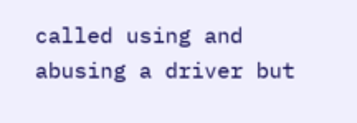called using and abusing a driver but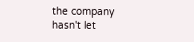the company hasn't let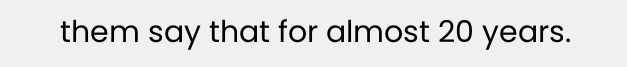them say that for almost 20 years.